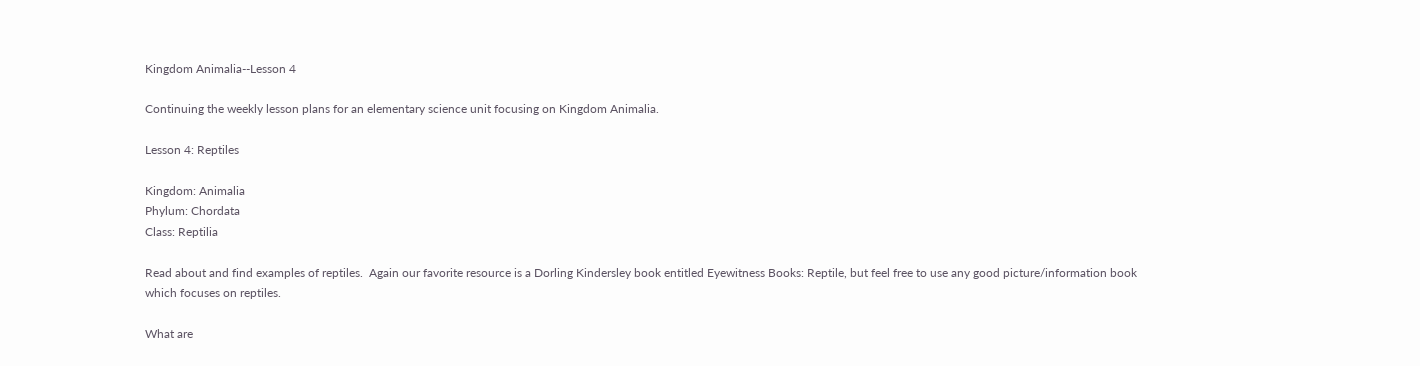Kingdom Animalia--Lesson 4

Continuing the weekly lesson plans for an elementary science unit focusing on Kingdom Animalia.

Lesson 4: Reptiles

Kingdom: Animalia
Phylum: Chordata
Class: Reptilia

Read about and find examples of reptiles.  Again our favorite resource is a Dorling Kindersley book entitled Eyewitness Books: Reptile, but feel free to use any good picture/information book which focuses on reptiles.

What are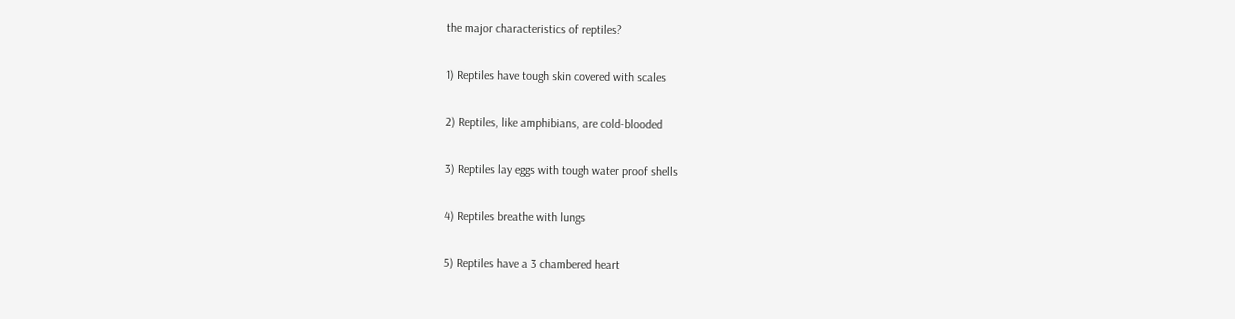the major characteristics of reptiles?

1) Reptiles have tough skin covered with scales

2) Reptiles, like amphibians, are cold-blooded

3) Reptiles lay eggs with tough water proof shells

4) Reptiles breathe with lungs

5) Reptiles have a 3 chambered heart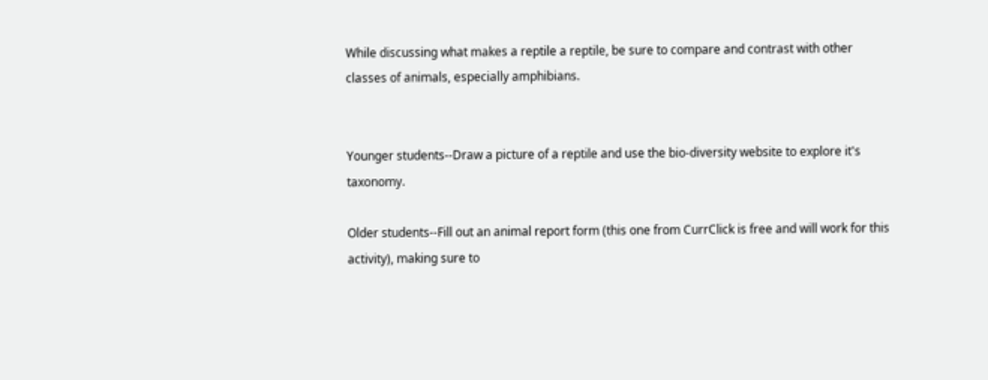While discussing what makes a reptile a reptile, be sure to compare and contrast with other classes of animals, especially amphibians.


Younger students--Draw a picture of a reptile and use the bio-diversity website to explore it's taxonomy.

Older students--Fill out an animal report form (this one from CurrClick is free and will work for this activity), making sure to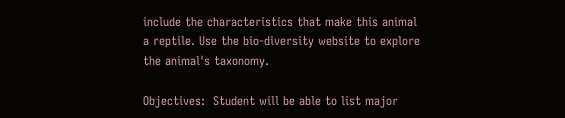include the characteristics that make this animal a reptile. Use the bio-diversity website to explore the animal's taxonomy.

Objectives:  Student will be able to list major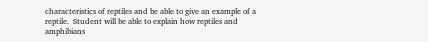characteristics of reptiles and be able to give an example of a reptile.  Student will be able to explain how reptiles and amphibians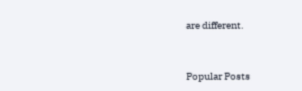are different.


Popular Posts